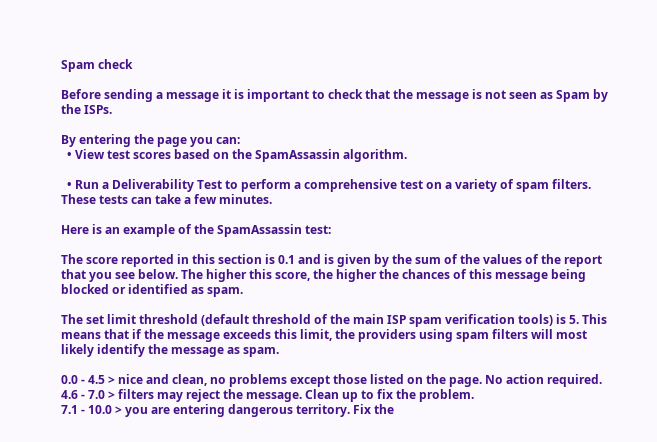Spam check

Before sending a message it is important to check that the message is not seen as Spam by the ISPs.

By entering the page you can:
  • View test scores based on the SpamAssassin algorithm.

  • Run a Deliverability Test to perform a comprehensive test on a variety of spam filters. These tests can take a few minutes.

Here is an example of the SpamAssassin test:

The score reported in this section is 0.1 and is given by the sum of the values of the report that you see below. The higher this score, the higher the chances of this message being blocked or identified as spam.

The set limit threshold (default threshold of the main ISP spam verification tools) is 5. This means that if the message exceeds this limit, the providers using spam filters will most likely identify the message as spam.

0.0 - 4.5 > nice and clean, no problems except those listed on the page. No action required.
4.6 - 7.0 > filters may reject the message. Clean up to fix the problem.
7.1 - 10.0 > you are entering dangerous territory. Fix the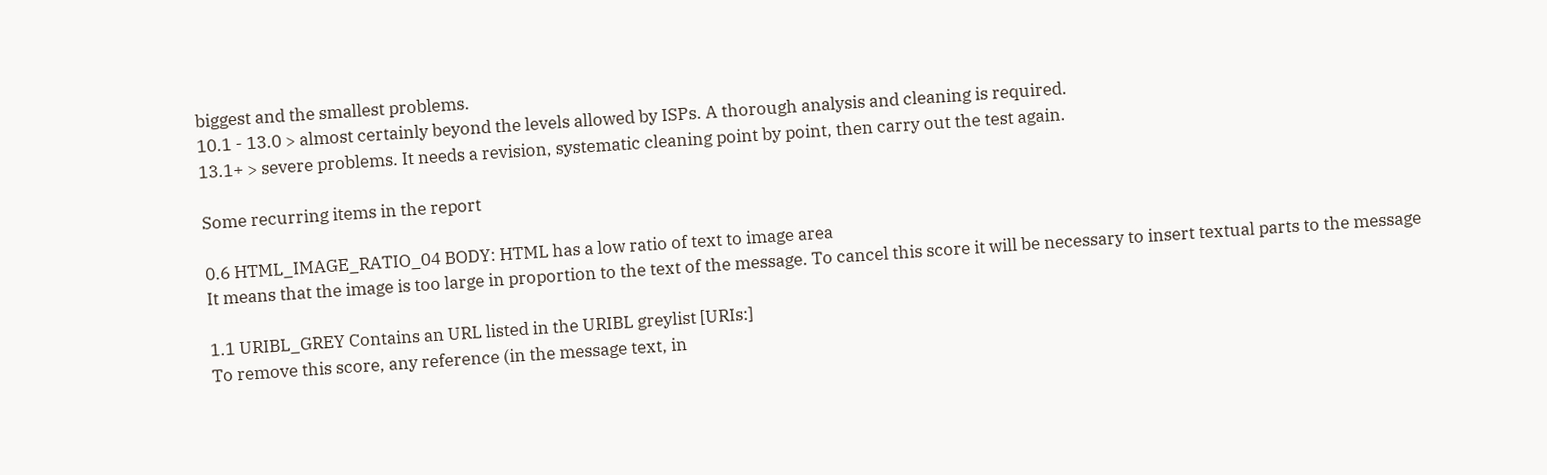biggest and the smallest problems.
10.1 - 13.0 > almost certainly beyond the levels allowed by ISPs. A thorough analysis and cleaning is required.
13.1+ > severe problems. It needs a revision, systematic cleaning point by point, then carry out the test again.

Some recurring items in the report

0.6 HTML_IMAGE_RATIO_04 BODY: HTML has a low ratio of text to image area
It means that the image is too large in proportion to the text of the message. To cancel this score it will be necessary to insert textual parts to the message

1.1 URIBL_GREY Contains an URL listed in the URIBL greylist [URIs:]
To remove this score, any reference (in the message text, in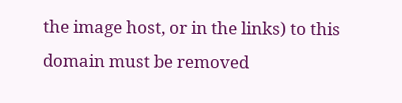the image host, or in the links) to this domain must be removed